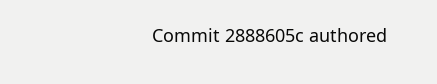Commit 2888605c authored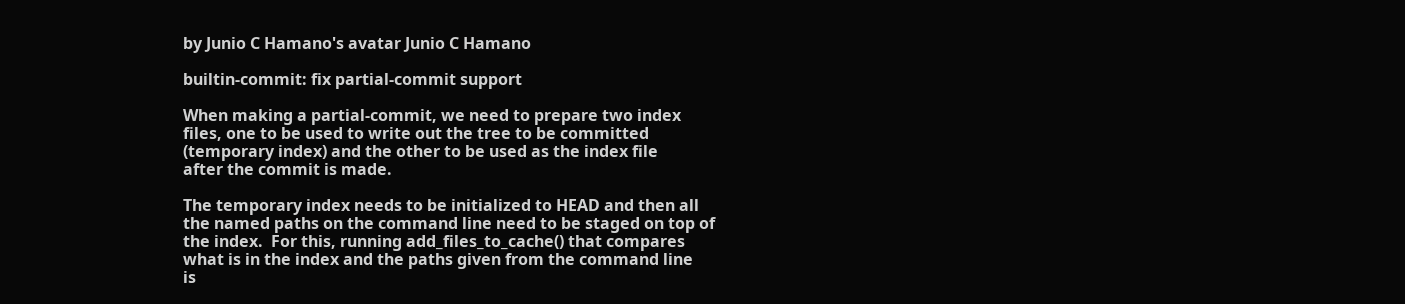by Junio C Hamano's avatar Junio C Hamano

builtin-commit: fix partial-commit support

When making a partial-commit, we need to prepare two index
files, one to be used to write out the tree to be committed
(temporary index) and the other to be used as the index file
after the commit is made.

The temporary index needs to be initialized to HEAD and then all
the named paths on the command line need to be staged on top of
the index.  For this, running add_files_to_cache() that compares
what is in the index and the paths given from the command line
is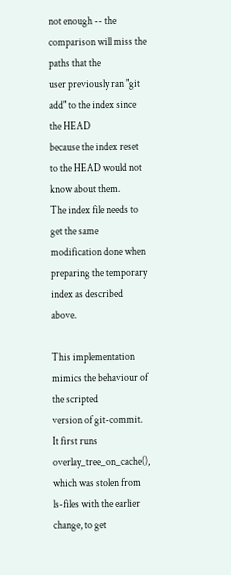not enough -- the comparison will miss the paths that the
user previously ran "git add" to the index since the HEAD
because the index reset to the HEAD would not know about them.
The index file needs to get the same modification done when
preparing the temporary index as described above.

This implementation mimics the behaviour of the scripted
version of git-commit.  It first runs overlay_tree_on_cache(),
which was stolen from ls-files with the earlier change, to get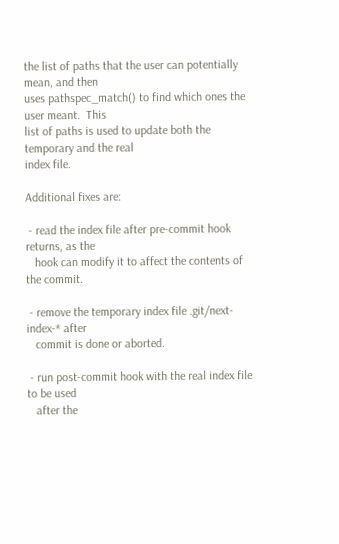the list of paths that the user can potentially mean, and then
uses pathspec_match() to find which ones the user meant.  This
list of paths is used to update both the temporary and the real
index file.

Additional fixes are:

 - read the index file after pre-commit hook returns, as the
   hook can modify it to affect the contents of the commit.

 - remove the temporary index file .git/next-index-* after
   commit is done or aborted.

 - run post-commit hook with the real index file to be used
   after the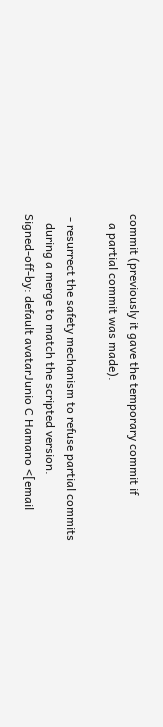commit (previously it gave the temporary commit if
   a partial commit was made).

 - resurrect the safety mechanism to refuse partial commits
   during a merge to match the scripted version.
Signed-off-by: default avatarJunio C Hamano <[email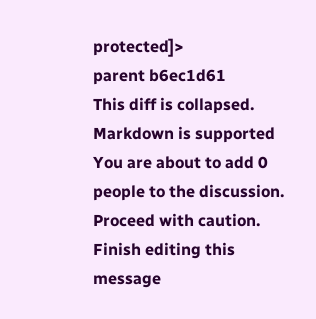protected]>
parent b6ec1d61
This diff is collapsed.
Markdown is supported
You are about to add 0 people to the discussion. Proceed with caution.
Finish editing this message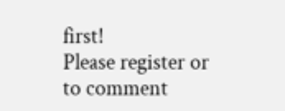first!
Please register or to comment